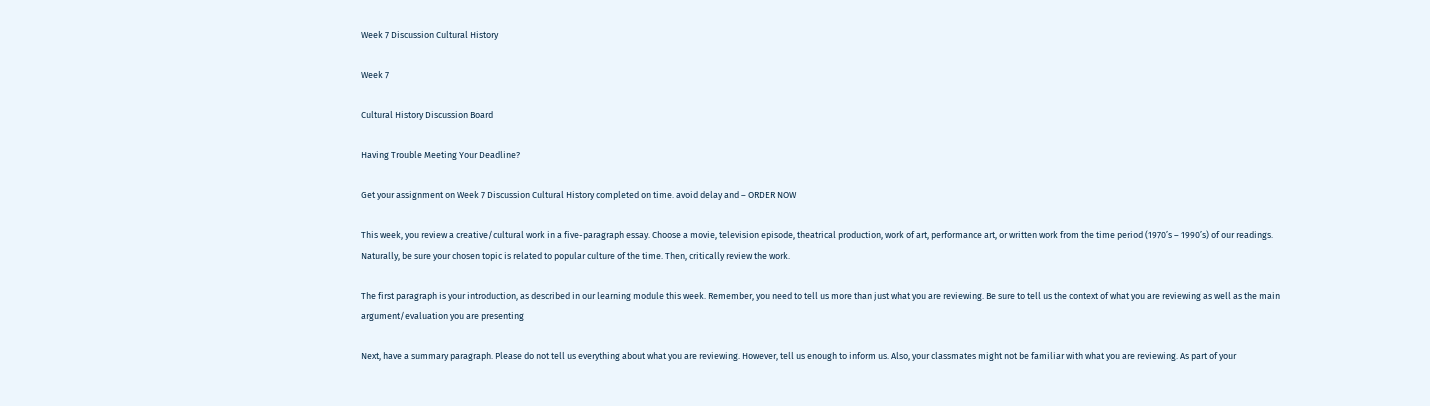Week 7 Discussion Cultural History

Week 7

Cultural History Discussion Board

Having Trouble Meeting Your Deadline?

Get your assignment on Week 7 Discussion Cultural History completed on time. avoid delay and – ORDER NOW

This week, you review a creative/cultural work in a five-paragraph essay. Choose a movie, television episode, theatrical production, work of art, performance art, or written work from the time period (1970’s – 1990’s) of our readings. Naturally, be sure your chosen topic is related to popular culture of the time. Then, critically review the work.

The first paragraph is your introduction, as described in our learning module this week. Remember, you need to tell us more than just what you are reviewing. Be sure to tell us the context of what you are reviewing as well as the main argument/evaluation you are presenting

Next, have a summary paragraph. Please do not tell us everything about what you are reviewing. However, tell us enough to inform us. Also, your classmates might not be familiar with what you are reviewing. As part of your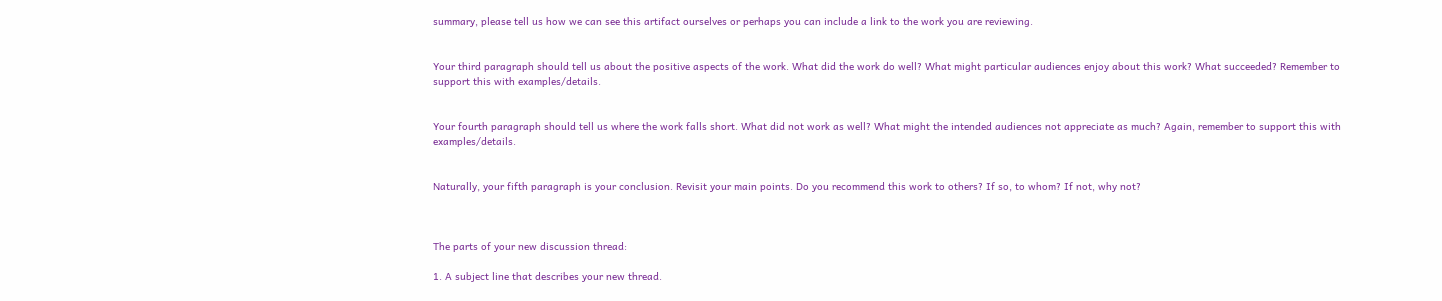summary, please tell us how we can see this artifact ourselves or perhaps you can include a link to the work you are reviewing.


Your third paragraph should tell us about the positive aspects of the work. What did the work do well? What might particular audiences enjoy about this work? What succeeded? Remember to support this with examples/details.


Your fourth paragraph should tell us where the work falls short. What did not work as well? What might the intended audiences not appreciate as much? Again, remember to support this with examples/details.


Naturally, your fifth paragraph is your conclusion. Revisit your main points. Do you recommend this work to others? If so, to whom? If not, why not?



The parts of your new discussion thread:

1. A subject line that describes your new thread.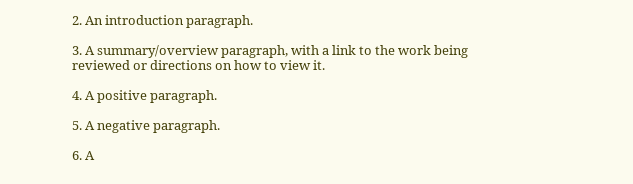2. An introduction paragraph.

3. A summary/overview paragraph, with a link to the work being reviewed or directions on how to view it.

4. A positive paragraph.

5. A negative paragraph.

6. A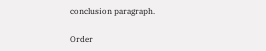conclusion paragraph.

Order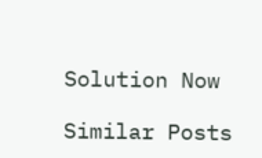Solution Now

Similar Posts